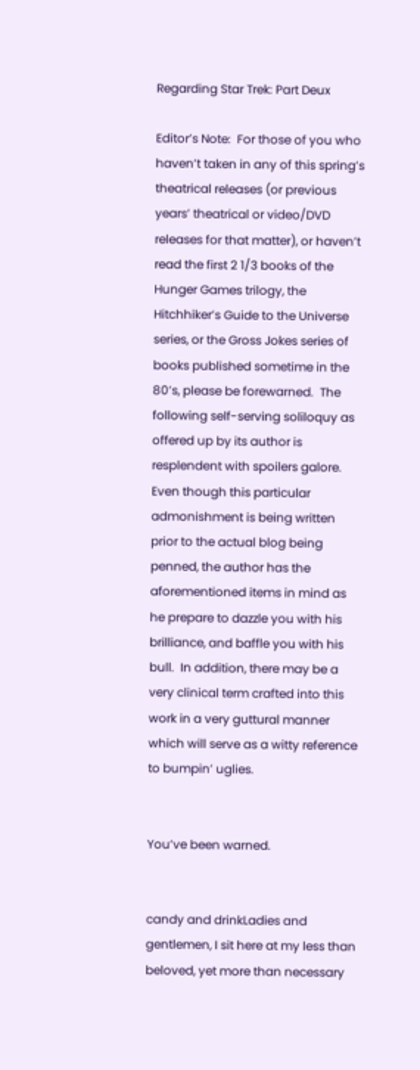Regarding Star Trek: Part Deux

Editor’s Note:  For those of you who haven’t taken in any of this spring’s theatrical releases (or previous years’ theatrical or video/DVD releases for that matter), or haven’t read the first 2 1/3 books of the Hunger Games trilogy, the Hitchhiker’s Guide to the Universe series, or the Gross Jokes series of books published sometime in the 80’s, please be forewarned.  The following self-serving soliloquy as offered up by its author is resplendent with spoilers galore.  Even though this particular admonishment is being written prior to the actual blog being penned, the author has the aforementioned items in mind as he prepare to dazzle you with his brilliance, and baffle you with his bull.  In addition, there may be a very clinical term crafted into this work in a very guttural manner which will serve as a witty reference to bumpin’ uglies.


You’ve been warned.


candy and drinkLadies and gentlemen, I sit here at my less than beloved, yet more than necessary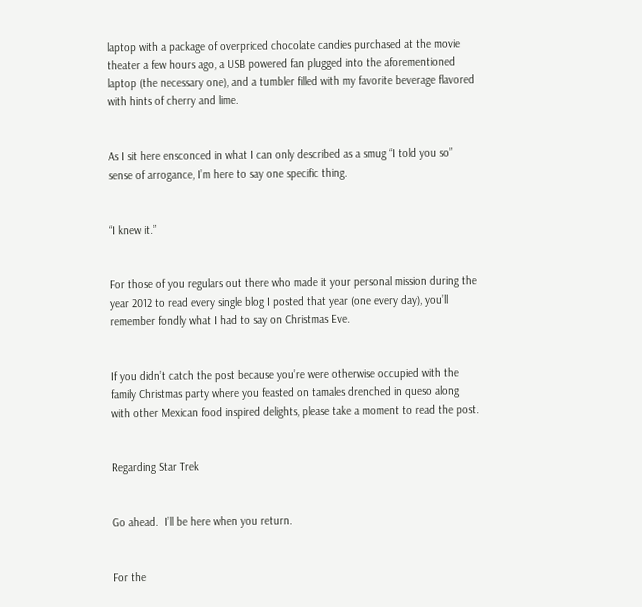laptop with a package of overpriced chocolate candies purchased at the movie theater a few hours ago, a USB powered fan plugged into the aforementioned laptop (the necessary one), and a tumbler filled with my favorite beverage flavored with hints of cherry and lime.


As I sit here ensconced in what I can only described as a smug “I told you so” sense of arrogance, I’m here to say one specific thing.


“I knew it.”


For those of you regulars out there who made it your personal mission during the year 2012 to read every single blog I posted that year (one every day), you’ll remember fondly what I had to say on Christmas Eve.


If you didn’t catch the post because you’re were otherwise occupied with the family Christmas party where you feasted on tamales drenched in queso along with other Mexican food inspired delights, please take a moment to read the post.


Regarding Star Trek


Go ahead.  I’ll be here when you return.


For the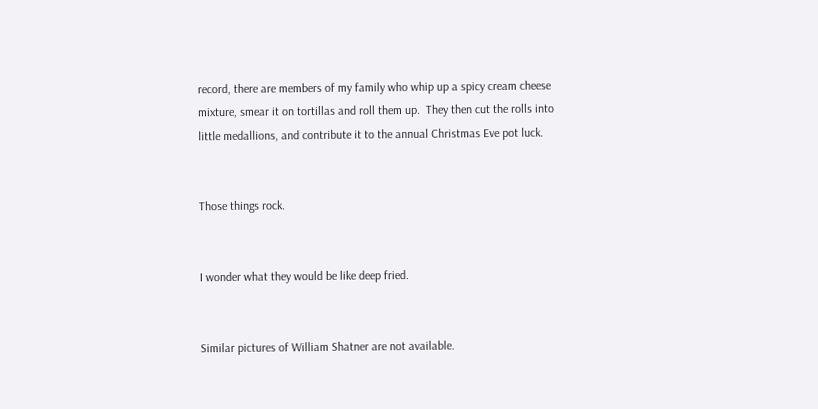record, there are members of my family who whip up a spicy cream cheese mixture, smear it on tortillas and roll them up.  They then cut the rolls into little medallions, and contribute it to the annual Christmas Eve pot luck.


Those things rock.


I wonder what they would be like deep fried.


Similar pictures of William Shatner are not available.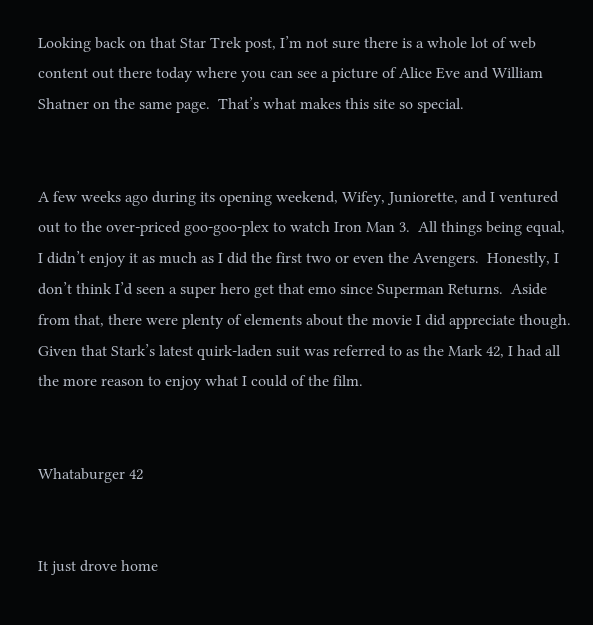Looking back on that Star Trek post, I’m not sure there is a whole lot of web content out there today where you can see a picture of Alice Eve and William Shatner on the same page.  That’s what makes this site so special.


A few weeks ago during its opening weekend, Wifey, Juniorette, and I ventured out to the over-priced goo-goo-plex to watch Iron Man 3.  All things being equal, I didn’t enjoy it as much as I did the first two or even the Avengers.  Honestly, I don’t think I’d seen a super hero get that emo since Superman Returns.  Aside from that, there were plenty of elements about the movie I did appreciate though.  Given that Stark’s latest quirk-laden suit was referred to as the Mark 42, I had all the more reason to enjoy what I could of the film.


Whataburger 42


It just drove home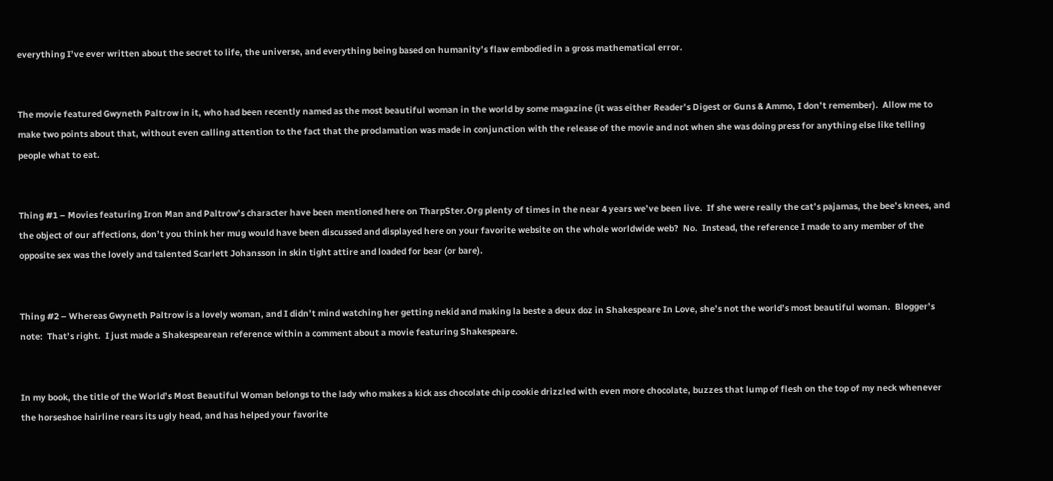everything I’ve ever written about the secret to life, the universe, and everything being based on humanity’s flaw embodied in a gross mathematical error.


The movie featured Gwyneth Paltrow in it, who had been recently named as the most beautiful woman in the world by some magazine (it was either Reader’s Digest or Guns & Ammo, I don’t remember).  Allow me to make two points about that, without even calling attention to the fact that the proclamation was made in conjunction with the release of the movie and not when she was doing press for anything else like telling people what to eat.


Thing #1 – Movies featuring Iron Man and Paltrow’s character have been mentioned here on TharpSter.Org plenty of times in the near 4 years we’ve been live.  If she were really the cat’s pajamas, the bee’s knees, and the object of our affections, don’t you think her mug would have been discussed and displayed here on your favorite website on the whole worldwide web?  No.  Instead, the reference I made to any member of the opposite sex was the lovely and talented Scarlett Johansson in skin tight attire and loaded for bear (or bare).


Thing #2 – Whereas Gwyneth Paltrow is a lovely woman, and I didn’t mind watching her getting nekid and making la beste a deux doz in Shakespeare In Love, she’s not the world’s most beautiful woman.  Blogger’s note:  That’s right.  I just made a Shakespearean reference within a comment about a movie featuring Shakespeare.


In my book, the title of the World’s Most Beautiful Woman belongs to the lady who makes a kick ass chocolate chip cookie drizzled with even more chocolate, buzzes that lump of flesh on the top of my neck whenever the horseshoe hairline rears its ugly head, and has helped your favorite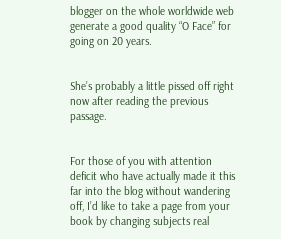blogger on the whole worldwide web generate a good quality “O Face” for going on 20 years.


She’s probably a little pissed off right now after reading the previous passage.


For those of you with attention deficit who have actually made it this far into the blog without wandering off, I’d like to take a page from your book by changing subjects real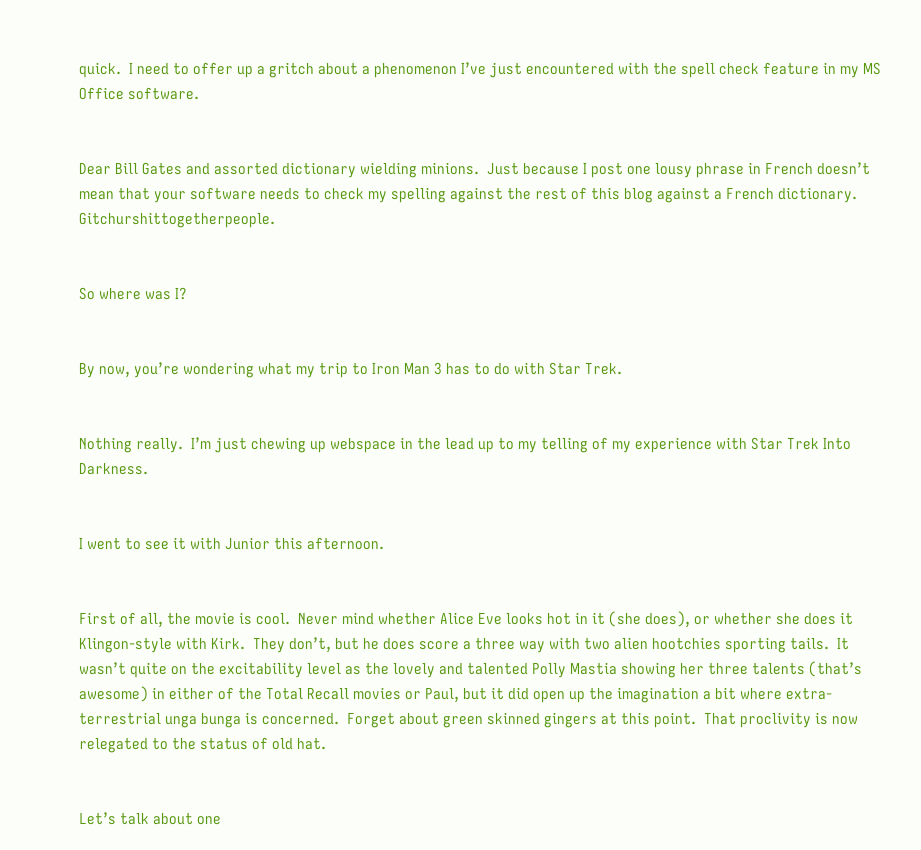quick.  I need to offer up a gritch about a phenomenon I’ve just encountered with the spell check feature in my MS Office software.


Dear Bill Gates and assorted dictionary wielding minions.  Just because I post one lousy phrase in French doesn’t mean that your software needs to check my spelling against the rest of this blog against a French dictionary.  Gitchurshittogetherpeople.


So where was I?


By now, you’re wondering what my trip to Iron Man 3 has to do with Star Trek.


Nothing really.  I’m just chewing up webspace in the lead up to my telling of my experience with Star Trek Into Darkness.


I went to see it with Junior this afternoon.


First of all, the movie is cool.  Never mind whether Alice Eve looks hot in it (she does), or whether she does it Klingon-style with Kirk.  They don’t, but he does score a three way with two alien hootchies sporting tails.  It wasn’t quite on the excitability level as the lovely and talented Polly Mastia showing her three talents (that’s awesome) in either of the Total Recall movies or Paul, but it did open up the imagination a bit where extra-terrestrial unga bunga is concerned.  Forget about green skinned gingers at this point.  That proclivity is now relegated to the status of old hat.


Let’s talk about one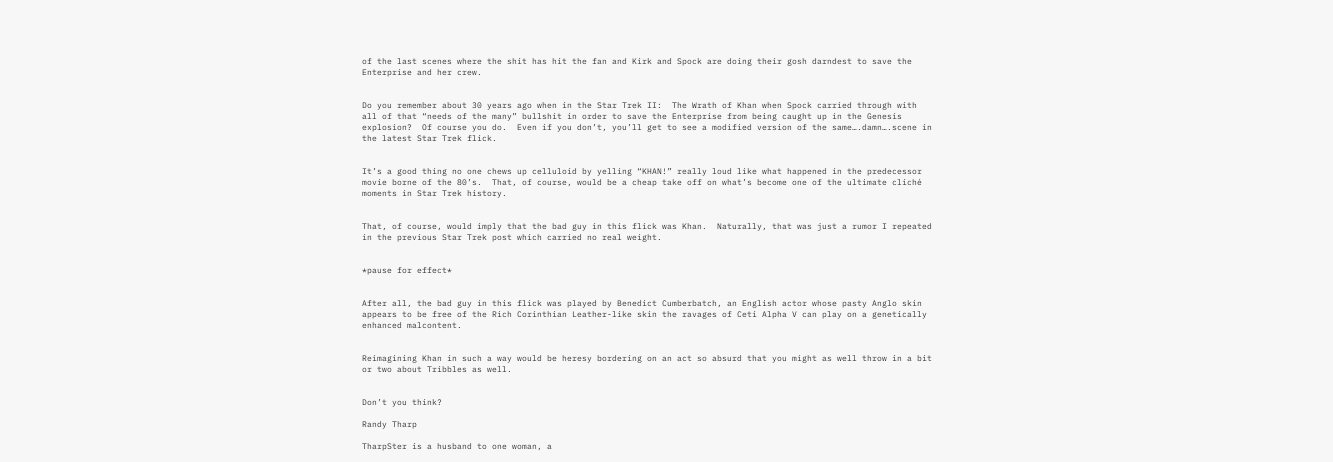of the last scenes where the shit has hit the fan and Kirk and Spock are doing their gosh darndest to save the Enterprise and her crew.


Do you remember about 30 years ago when in the Star Trek II:  The Wrath of Khan when Spock carried through with all of that “needs of the many” bullshit in order to save the Enterprise from being caught up in the Genesis explosion?  Of course you do.  Even if you don’t, you’ll get to see a modified version of the same….damn….scene in the latest Star Trek flick.


It’s a good thing no one chews up celluloid by yelling “KHAN!” really loud like what happened in the predecessor movie borne of the 80’s.  That, of course, would be a cheap take off on what’s become one of the ultimate cliché moments in Star Trek history.


That, of course, would imply that the bad guy in this flick was Khan.  Naturally, that was just a rumor I repeated in the previous Star Trek post which carried no real weight.


*pause for effect*


After all, the bad guy in this flick was played by Benedict Cumberbatch, an English actor whose pasty Anglo skin appears to be free of the Rich Corinthian Leather-like skin the ravages of Ceti Alpha V can play on a genetically enhanced malcontent.


Reimagining Khan in such a way would be heresy bordering on an act so absurd that you might as well throw in a bit or two about Tribbles as well.


Don’t you think?

Randy Tharp

TharpSter is a husband to one woman, a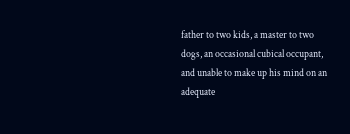father to two kids, a master to two dogs, an occasional cubical occupant, and unable to make up his mind on an adequate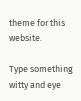theme for this website.

Type something witty and eye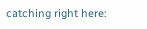catching right here: